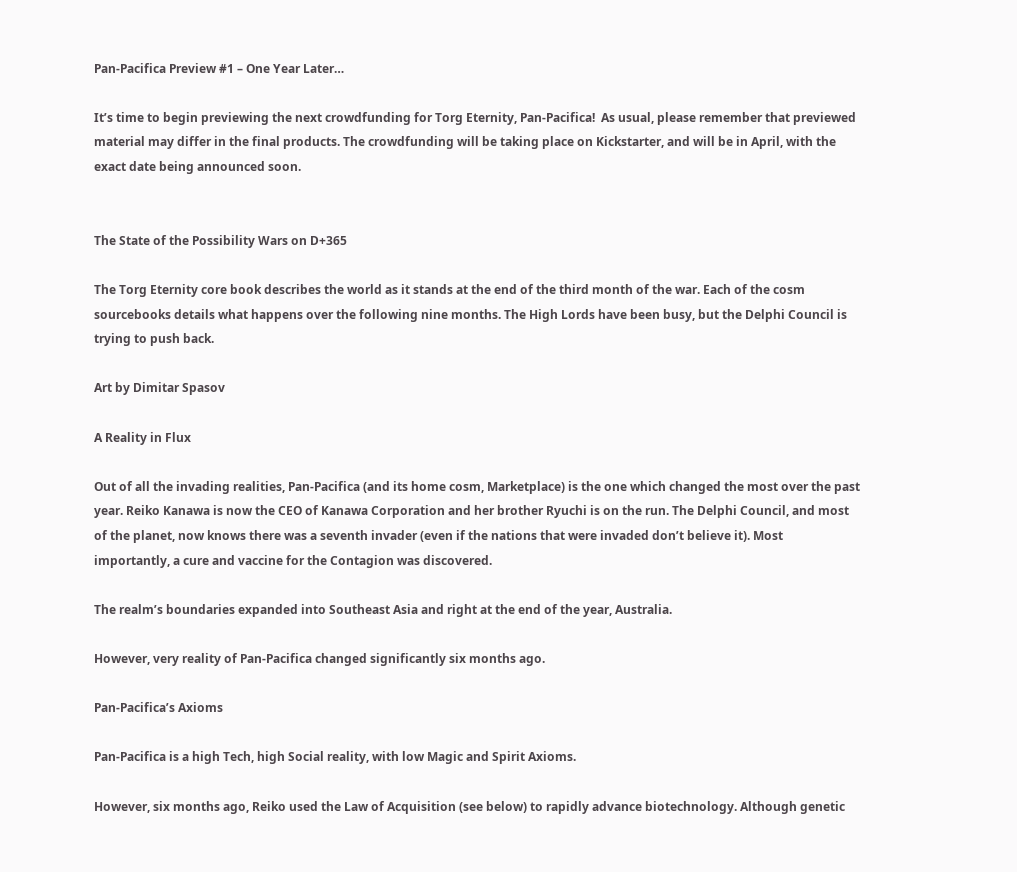Pan-Pacifica Preview #1 – One Year Later…

It’s time to begin previewing the next crowdfunding for Torg Eternity, Pan-Pacifica!  As usual, please remember that previewed material may differ in the final products. The crowdfunding will be taking place on Kickstarter, and will be in April, with the exact date being announced soon.


The State of the Possibility Wars on D+365

The Torg Eternity core book describes the world as it stands at the end of the third month of the war. Each of the cosm sourcebooks details what happens over the following nine months. The High Lords have been busy, but the Delphi Council is trying to push back.

Art by Dimitar Spasov

A Reality in Flux

Out of all the invading realities, Pan-Pacifica (and its home cosm, Marketplace) is the one which changed the most over the past year. Reiko Kanawa is now the CEO of Kanawa Corporation and her brother Ryuchi is on the run. The Delphi Council, and most of the planet, now knows there was a seventh invader (even if the nations that were invaded don’t believe it). Most importantly, a cure and vaccine for the Contagion was discovered.

The realm’s boundaries expanded into Southeast Asia and right at the end of the year, Australia.

However, very reality of Pan-Pacifica changed significantly six months ago.

Pan-Pacifica’s Axioms

Pan-Pacifica is a high Tech, high Social reality, with low Magic and Spirit Axioms.

However, six months ago, Reiko used the Law of Acquisition (see below) to rapidly advance biotechnology. Although genetic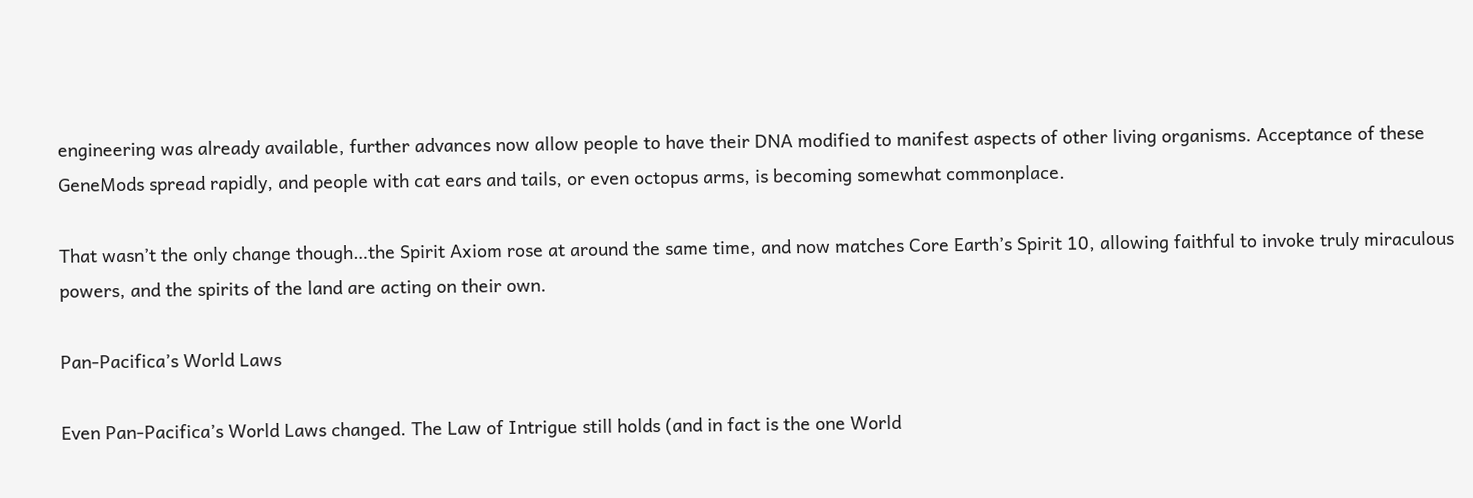engineering was already available, further advances now allow people to have their DNA modified to manifest aspects of other living organisms. Acceptance of these GeneMods spread rapidly, and people with cat ears and tails, or even octopus arms, is becoming somewhat commonplace.

That wasn’t the only change though…the Spirit Axiom rose at around the same time, and now matches Core Earth’s Spirit 10, allowing faithful to invoke truly miraculous powers, and the spirits of the land are acting on their own.

Pan-Pacifica’s World Laws

Even Pan-Pacifica’s World Laws changed. The Law of Intrigue still holds (and in fact is the one World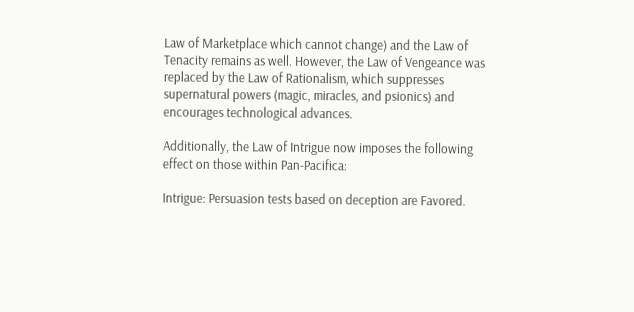Law of Marketplace which cannot change) and the Law of Tenacity remains as well. However, the Law of Vengeance was replaced by the Law of Rationalism, which suppresses supernatural powers (magic, miracles, and psionics) and encourages technological advances.

Additionally, the Law of Intrigue now imposes the following effect on those within Pan-Pacifica:

Intrigue: Persuasion tests based on deception are Favored.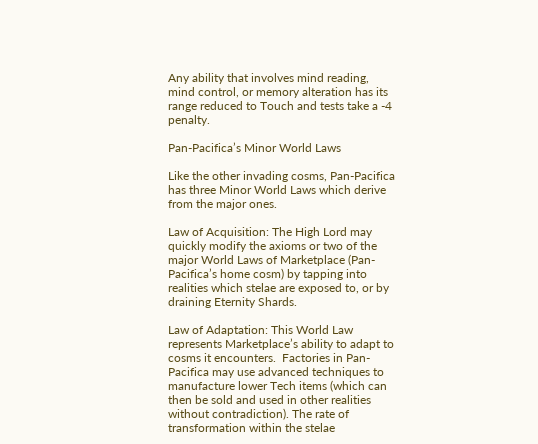Any ability that involves mind reading, mind control, or memory alteration has its range reduced to Touch and tests take a -4 penalty.

Pan-Pacifica’s Minor World Laws

Like the other invading cosms, Pan-Pacifica has three Minor World Laws which derive from the major ones.

Law of Acquisition: The High Lord may quickly modify the axioms or two of the major World Laws of Marketplace (Pan-Pacifica’s home cosm) by tapping into realities which stelae are exposed to, or by draining Eternity Shards.

Law of Adaptation: This World Law represents Marketplace’s ability to adapt to cosms it encounters.  Factories in Pan-Pacifica may use advanced techniques to manufacture lower Tech items (which can then be sold and used in other realities without contradiction). The rate of transformation within the stelae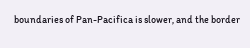boundaries of Pan-Pacifica is slower, and the border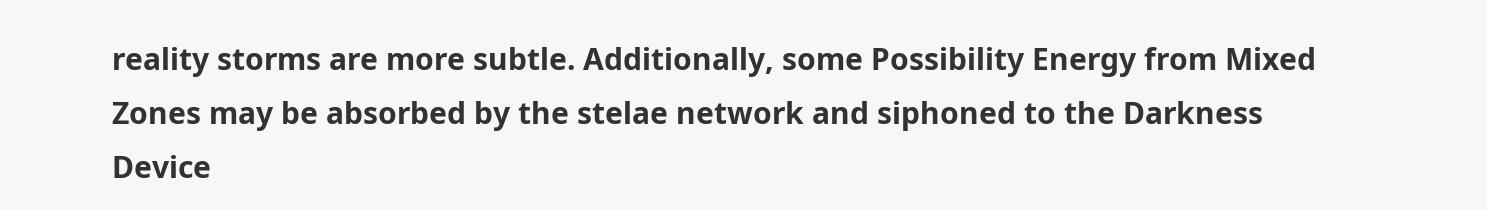reality storms are more subtle. Additionally, some Possibility Energy from Mixed Zones may be absorbed by the stelae network and siphoned to the Darkness Device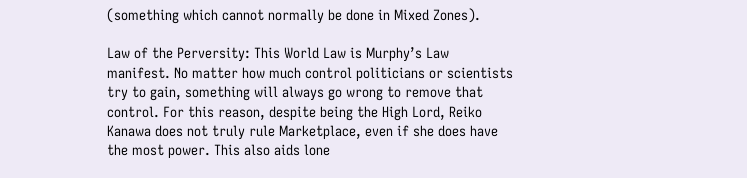(something which cannot normally be done in Mixed Zones).

Law of the Perversity: This World Law is Murphy’s Law manifest. No matter how much control politicians or scientists try to gain, something will always go wrong to remove that control. For this reason, despite being the High Lord, Reiko Kanawa does not truly rule Marketplace, even if she does have the most power. This also aids lone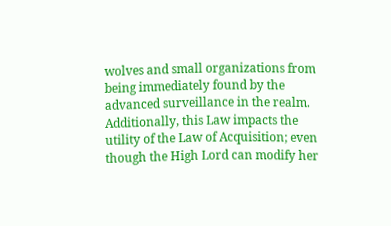wolves and small organizations from being immediately found by the advanced surveillance in the realm. Additionally, this Law impacts the utility of the Law of Acquisition; even though the High Lord can modify her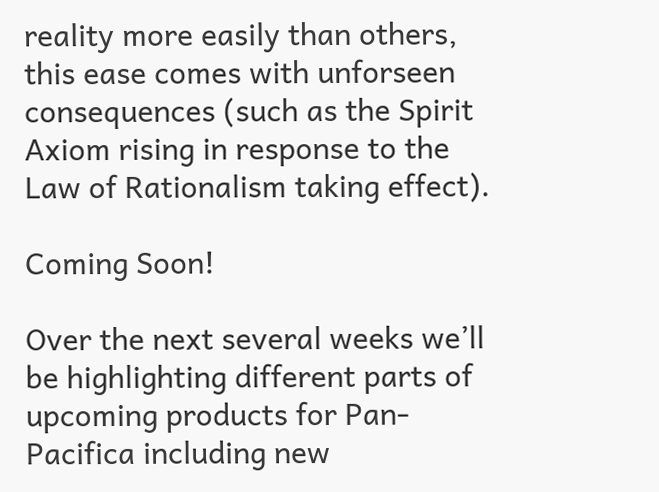reality more easily than others, this ease comes with unforseen consequences (such as the Spirit Axiom rising in response to the Law of Rationalism taking effect).

Coming Soon!

Over the next several weeks we’ll be highlighting different parts of upcoming products for Pan-Pacifica including new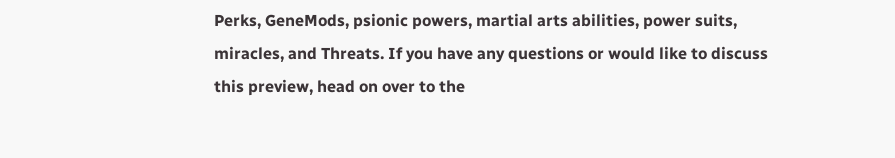Perks, GeneMods, psionic powers, martial arts abilities, power suits, miracles, and Threats. If you have any questions or would like to discuss this preview, head on over to the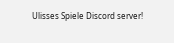Ulisses Spiele Discord server!